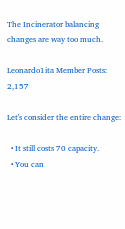The Incinerator balancing changes are way too much.

Leonardo1ita Member Posts: 2,157

Let's consider the entire change:

  • It still costs 70 capacity.
  • You can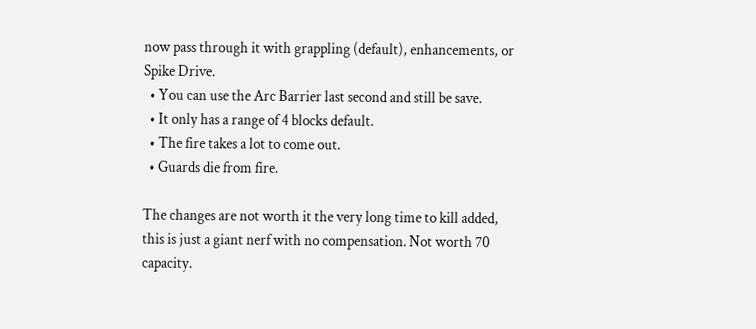now pass through it with grappling (default), enhancements, or Spike Drive.
  • You can use the Arc Barrier last second and still be save.
  • It only has a range of 4 blocks default.
  • The fire takes a lot to come out.
  • Guards die from fire.

The changes are not worth it the very long time to kill added, this is just a giant nerf with no compensation. Not worth 70 capacity.